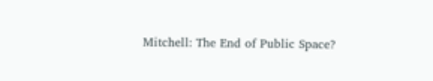Mitchell: The End of Public Space?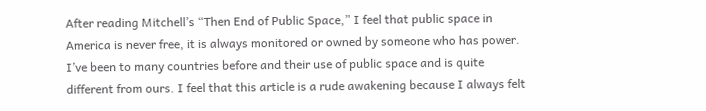After reading Mitchell’s “Then End of Public Space,” I feel that public space in America is never free, it is always monitored or owned by someone who has power. I’ve been to many countries before and their use of public space and is quite different from ours. I feel that this article is a rude awakening because I always felt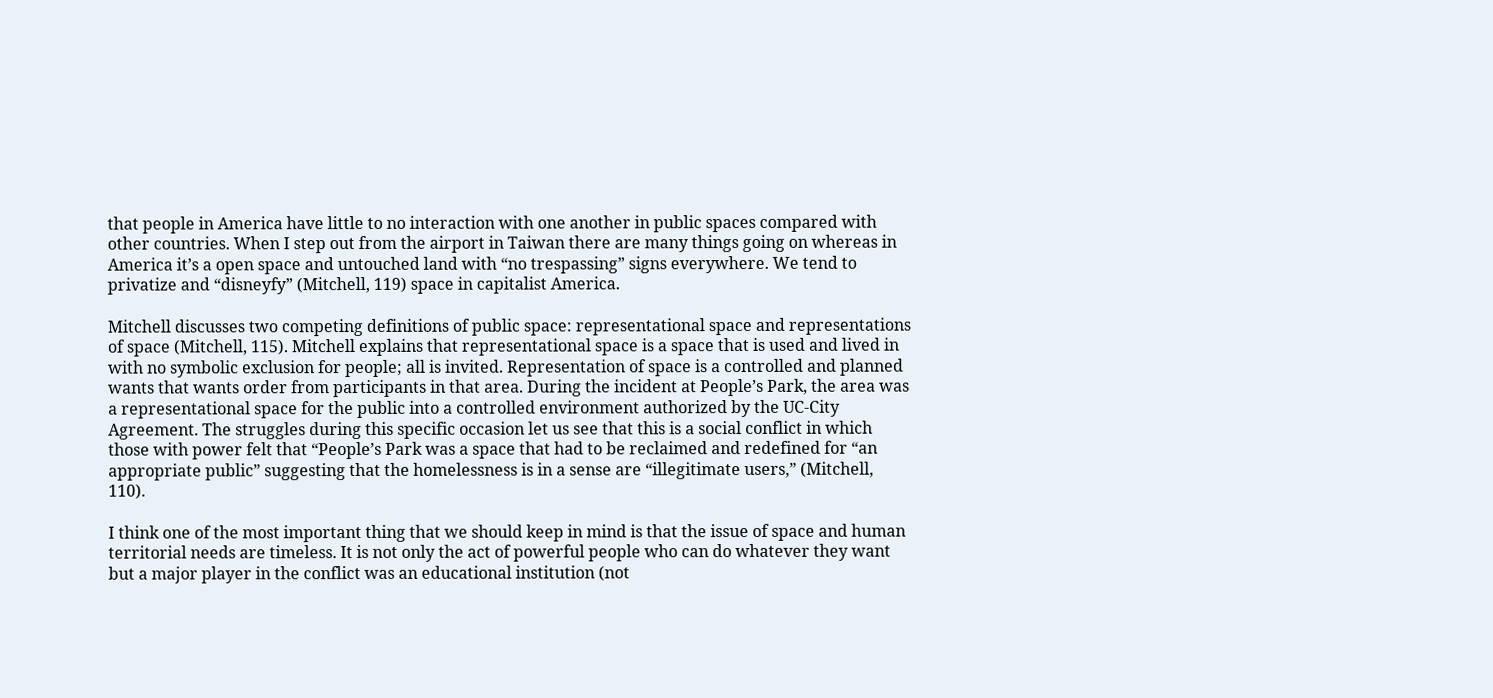that people in America have little to no interaction with one another in public spaces compared with other countries. When I step out from the airport in Taiwan there are many things going on whereas in America it’s a open space and untouched land with “no trespassing” signs everywhere. We tend to privatize and “disneyfy” (Mitchell, 119) space in capitalist America.

Mitchell discusses two competing definitions of public space: representational space and representations of space (Mitchell, 115). Mitchell explains that representational space is a space that is used and lived in with no symbolic exclusion for people; all is invited. Representation of space is a controlled and planned wants that wants order from participants in that area. During the incident at People’s Park, the area was a representational space for the public into a controlled environment authorized by the UC-City Agreement. The struggles during this specific occasion let us see that this is a social conflict in which those with power felt that “People’s Park was a space that had to be reclaimed and redefined for “an appropriate public” suggesting that the homelessness is in a sense are “illegitimate users,” (Mitchell, 110).

I think one of the most important thing that we should keep in mind is that the issue of space and human territorial needs are timeless. It is not only the act of powerful people who can do whatever they want but a major player in the conflict was an educational institution (not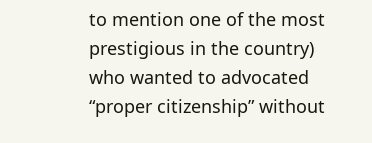to mention one of the most prestigious in the country) who wanted to advocated “proper citizenship” without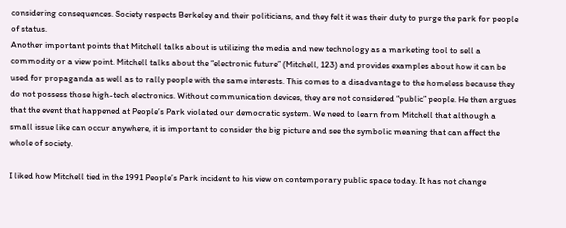considering consequences. Society respects Berkeley and their politicians, and they felt it was their duty to purge the park for people of status.
Another important points that Mitchell talks about is utilizing the media and new technology as a marketing tool to sell a commodity or a view point. Mitchell talks about the “electronic future” (Mitchell, 123) and provides examples about how it can be used for propaganda as well as to rally people with the same interests. This comes to a disadvantage to the homeless because they do not possess those high-tech electronics. Without communication devices, they are not considered “public” people. He then argues that the event that happened at People’s Park violated our democratic system. We need to learn from Mitchell that although a small issue like can occur anywhere, it is important to consider the big picture and see the symbolic meaning that can affect the whole of society.

I liked how Mitchell tied in the 1991 People’s Park incident to his view on contemporary public space today. It has not change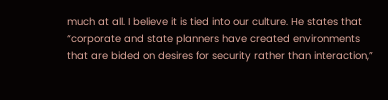much at all. I believe it is tied into our culture. He states that “corporate and state planners have created environments that are bided on desires for security rather than interaction,”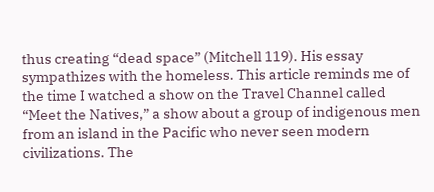thus creating “dead space” (Mitchell 119). His essay sympathizes with the homeless. This article reminds me of the time I watched a show on the Travel Channel called “Meet the Natives,” a show about a group of indigenous men from an island in the Pacific who never seen modern civilizations. The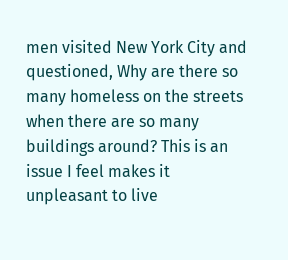men visited New York City and questioned, Why are there so many homeless on the streets when there are so many buildings around? This is an issue I feel makes it unpleasant to live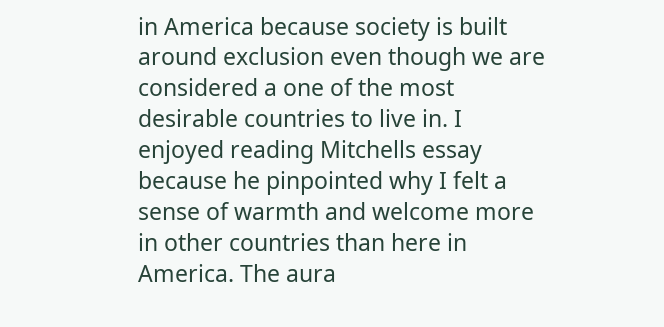in America because society is built around exclusion even though we are considered a one of the most desirable countries to live in. I enjoyed reading Mitchells essay because he pinpointed why I felt a sense of warmth and welcome more in other countries than here in America. The aura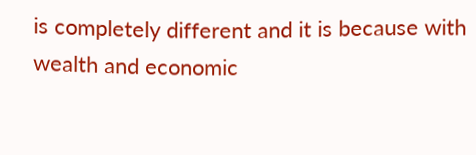is completely different and it is because with wealth and economic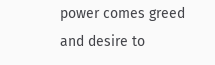power comes greed and desire to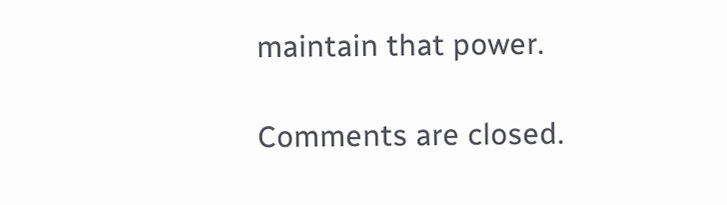maintain that power.

Comments are closed.